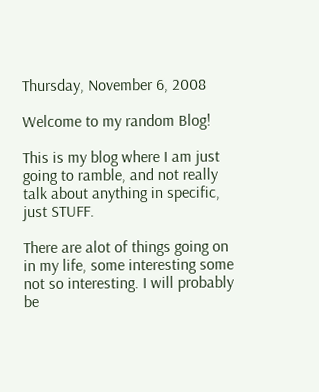Thursday, November 6, 2008

Welcome to my random Blog!

This is my blog where I am just going to ramble, and not really talk about anything in specific, just STUFF.

There are alot of things going on in my life, some interesting some not so interesting. I will probably be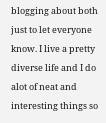blogging about both just to let everyone know. I live a pretty diverse life and I do alot of neat and interesting things so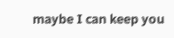maybe I can keep you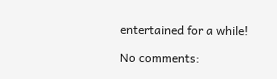entertained for a while!

No comments: